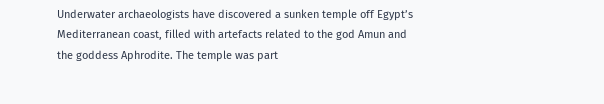Underwater archaeologists have discovered a sunken temple off Egypt’s Mediterranean coast, filled with artefacts related to the god Amun and the goddess Aphrodite. The temple was part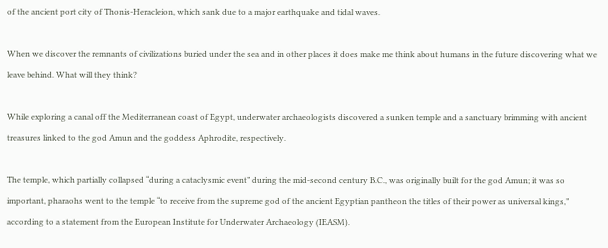of the ancient port city of Thonis-Heracleion, which sank due to a major earthquake and tidal waves.

When we discover the remnants of civilizations buried under the sea and in other places it does make me think about humans in the future discovering what we leave behind. What will they think?

While exploring a canal off the Mediterranean coast of Egypt, underwater archaeologists discovered a sunken temple and a sanctuary brimming with ancient treasures linked to the god Amun and the goddess Aphrodite, respectively.

The temple, which partially collapsed “during a cataclysmic event” during the mid-second century B.C., was originally built for the god Amun; it was so important, pharaohs went to the temple “to receive from the supreme god of the ancient Egyptian pantheon the titles of their power as universal kings,” according to a statement from the European Institute for Underwater Archaeology (IEASM).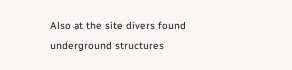Also at the site divers found underground structures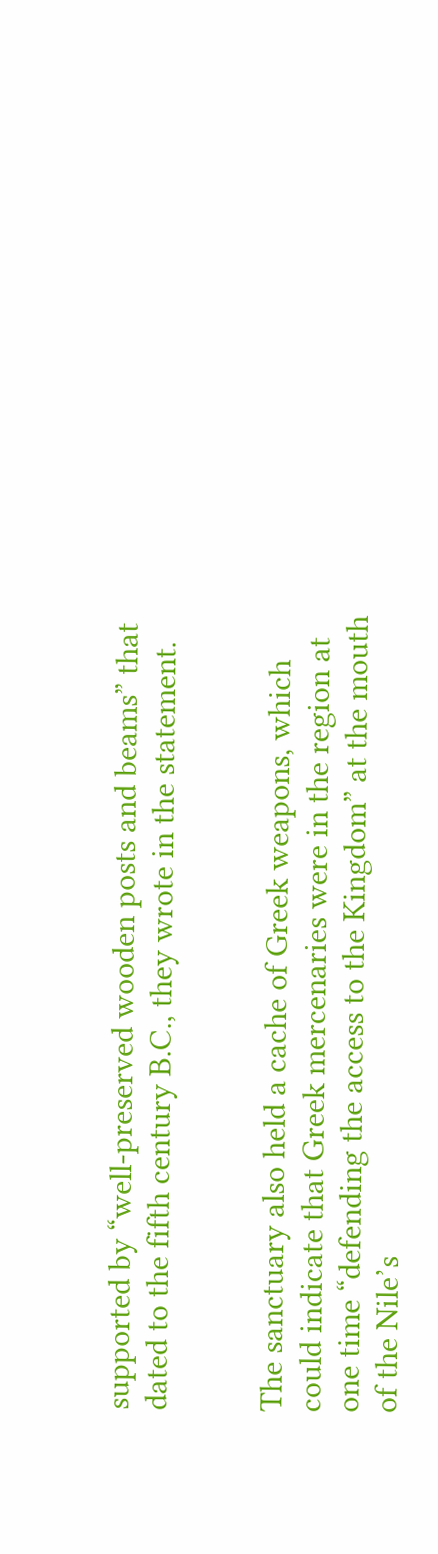supported by “well-preserved wooden posts and beams” that dated to the fifth century B.C., they wrote in the statement.


The sanctuary also held a cache of Greek weapons, which could indicate that Greek mercenaries were in the region at one time “defending the access to the Kingdom” at the mouth of the Nile’s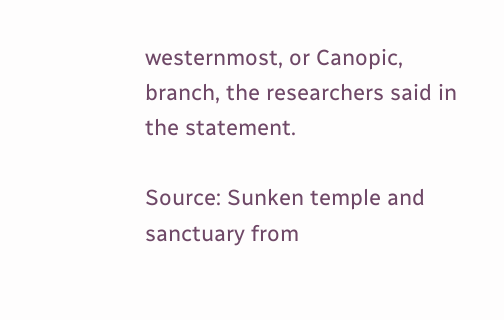westernmost, or Canopic, branch, the researchers said in the statement.

Source: Sunken temple and sanctuary from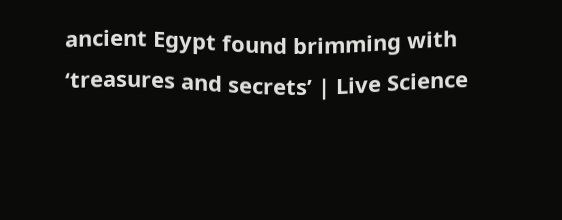ancient Egypt found brimming with ‘treasures and secrets’ | Live Science